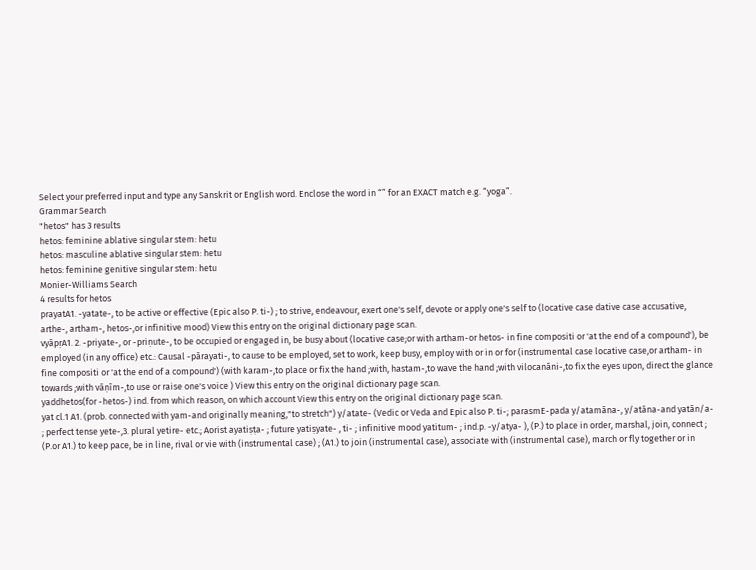Select your preferred input and type any Sanskrit or English word. Enclose the word in “” for an EXACT match e.g. “yoga”.
Grammar Search
"hetos" has 3 results
hetos: feminine ablative singular stem: hetu
hetos: masculine ablative singular stem: hetu
hetos: feminine genitive singular stem: hetu
Monier-Williams Search
4 results for hetos
prayatA1. -yatate-, to be active or effective (Epic also P. ti-) ; to strive, endeavour, exert one's self, devote or apply one's self to (locative case dative case accusative, arthe-, artham-, hetos-,or infinitive mood) View this entry on the original dictionary page scan.
vyāpṛA1. 2. -priyate-, or -priṇute-, to be occupied or engaged in, be busy about (locative case;or with artham-or hetos- in fine compositi or 'at the end of a compound'), be employed (in any office) etc.: Causal -pārayati-, to cause to be employed, set to work, keep busy, employ with or in or for (instrumental case locative case,or artham- in fine compositi or 'at the end of a compound') (with karam-,to place or fix the hand ;with, hastam-,to wave the hand ;with vilocanāni-,to fix the eyes upon, direct the glance towards ;with vāṇīm-,to use or raise one's voice ) View this entry on the original dictionary page scan.
yaddhetos(for -hetos-) ind. from which reason, on which account View this entry on the original dictionary page scan.
yat cl.1 A1. (prob. connected with yam-and originally meaning,"to stretch") y/atate- (Vedic or Veda and Epic also P. ti-; parasmE-pada y/atamāna-, y/atāna-and yatān/a- ; perfect tense yete-,3. plural yetire- etc.; Aorist ayatiṣṭa- ; future yatiṣyate- , ti- ; infinitive mood yatitum- ; ind.p. -y/atya- ), (P.) to place in order, marshal, join, connect ; (P.or A1.) to keep pace, be in line, rival or vie with (instrumental case) ; (A1.) to join (instrumental case), associate with (instrumental case), march or fly together or in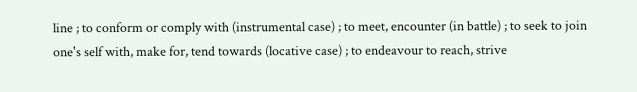line ; to conform or comply with (instrumental case) ; to meet, encounter (in battle) ; to seek to join one's self with, make for, tend towards (locative case) ; to endeavour to reach, strive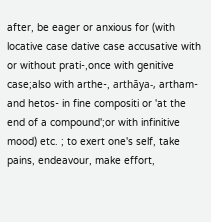after, be eager or anxious for (with locative case dative case accusative with or without prati-,once with genitive case;also with arthe-, arthāya-, artham-and hetos- in fine compositi or 'at the end of a compound';or with infinitive mood) etc. ; to exert one's self, take pains, endeavour, make effort,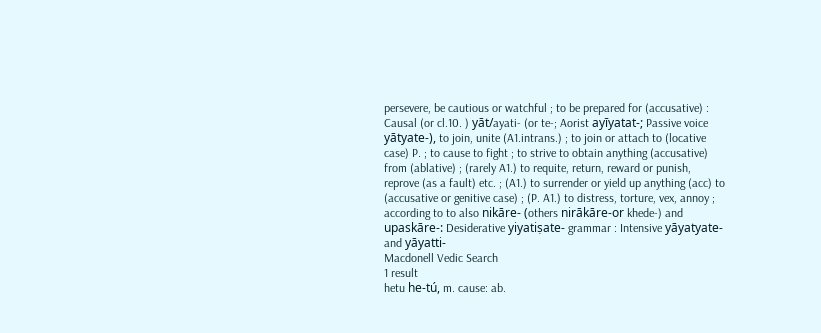persevere, be cautious or watchful ; to be prepared for (accusative) : Causal (or cl.10. ) yāt/ayati- (or te-; Aorist ayīyatat-; Passive voice yātyate-), to join, unite (A1.intrans.) ; to join or attach to (locative case) P. ; to cause to fight ; to strive to obtain anything (accusative) from (ablative) ; (rarely A1.) to requite, return, reward or punish, reprove (as a fault) etc. ; (A1.) to surrender or yield up anything (acc) to (accusative or genitive case) ; (P. A1.) to distress, torture, vex, annoy ; according to to also nikāre- (others nirākāre-or khede-) and upaskāre-: Desiderative yiyatiṣate- grammar : Intensive yāyatyate- and yāyatti-
Macdonell Vedic Search
1 result
hetu he-tú, m. cause: ab.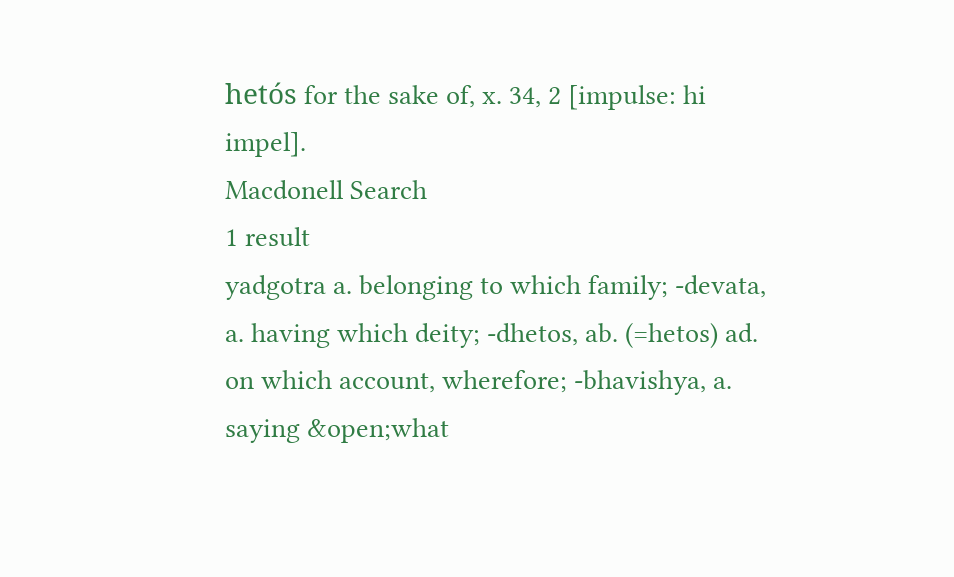hetós for the sake of, x. 34, 2 [impulse: hi impel].
Macdonell Search
1 result
yadgotra a. belonging to which family; -devata, a. having which deity; -dhetos, ab. (=hetos) ad. on which account, wherefore; -bhavishya, a. saying &open;what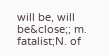will be, will be&close;; m. fatalist;N. of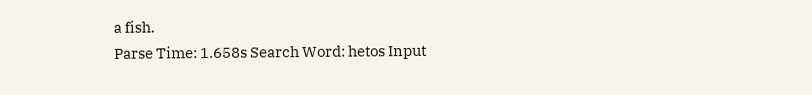a fish.
Parse Time: 1.658s Search Word: hetos Input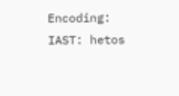Encoding: IAST: hetos